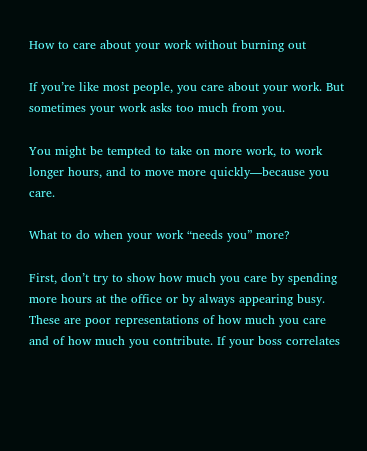How to care about your work without burning out

If you’re like most people, you care about your work. But sometimes your work asks too much from you.

You might be tempted to take on more work, to work longer hours, and to move more quickly—because you care.

What to do when your work “needs you” more?

First, don’t try to show how much you care by spending more hours at the office or by always appearing busy. These are poor representations of how much you care and of how much you contribute. If your boss correlates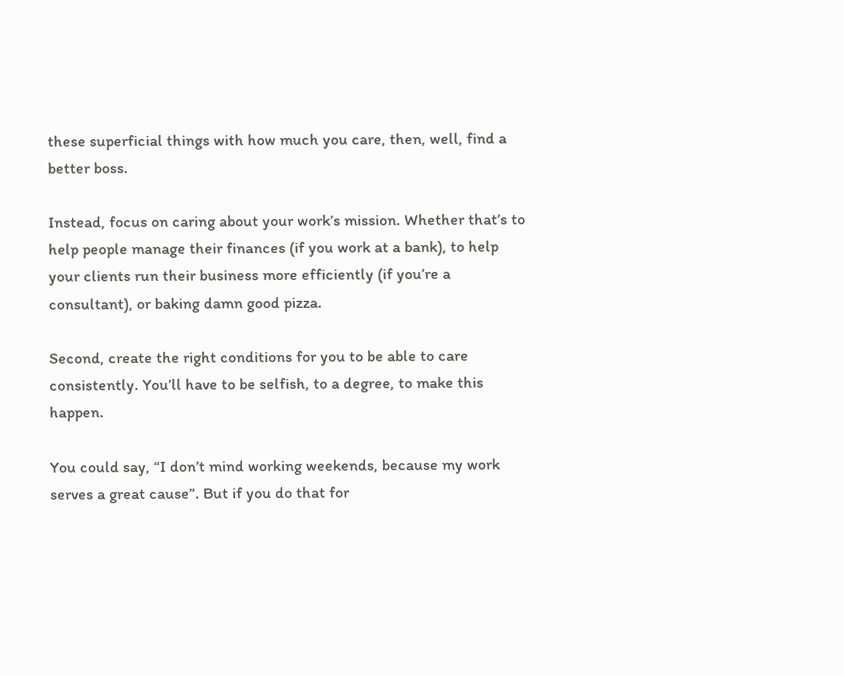these superficial things with how much you care, then, well, find a better boss.

Instead, focus on caring about your work’s mission. Whether that’s to help people manage their finances (if you work at a bank), to help your clients run their business more efficiently (if you’re a consultant), or baking damn good pizza.

Second, create the right conditions for you to be able to care consistently. You’ll have to be selfish, to a degree, to make this happen.

You could say, “I don’t mind working weekends, because my work serves a great cause”. But if you do that for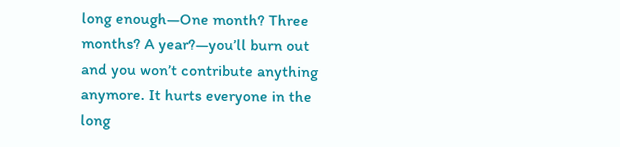long enough—One month? Three months? A year?—you’ll burn out and you won’t contribute anything anymore. It hurts everyone in the long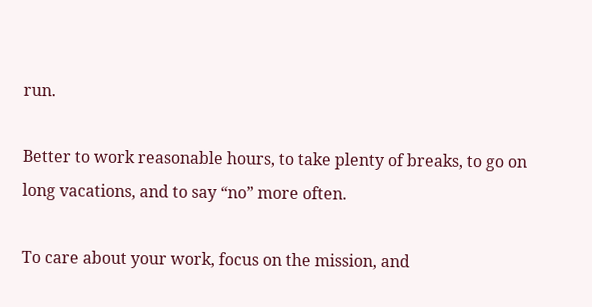run.

Better to work reasonable hours, to take plenty of breaks, to go on long vacations, and to say “no” more often.

To care about your work, focus on the mission, and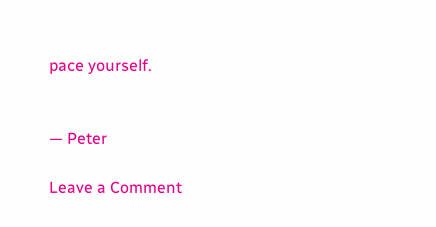pace yourself.


— Peter

Leave a Comment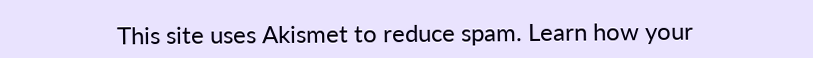This site uses Akismet to reduce spam. Learn how your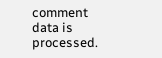comment data is processed.